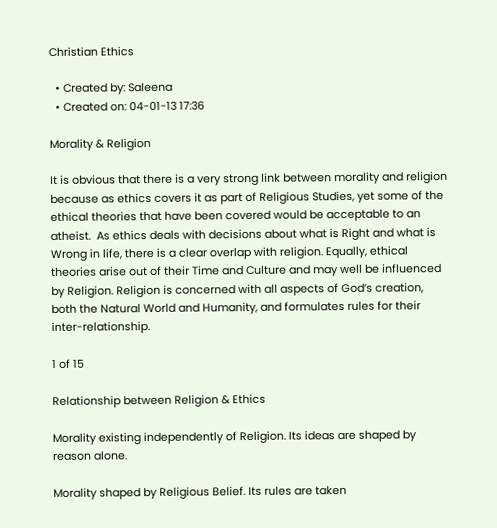Christian Ethics

  • Created by: Saleena
  • Created on: 04-01-13 17:36

Morality & Religion

It is obvious that there is a very strong link between morality and religion because as ethics covers it as part of Religious Studies, yet some of the ethical theories that have been covered would be acceptable to an atheist.  As ethics deals with decisions about what is Right and what is Wrong in life, there is a clear overlap with religion. Equally, ethical theories arise out of their Time and Culture and may well be influenced by Religion. Religion is concerned with all aspects of God’s creation, both the Natural World and Humanity, and formulates rules for their inter-relationship.

1 of 15

Relationship between Religion & Ethics

Morality existing independently of Religion. Its ideas are shaped by reason alone.

Morality shaped by Religious Belief. Its rules are taken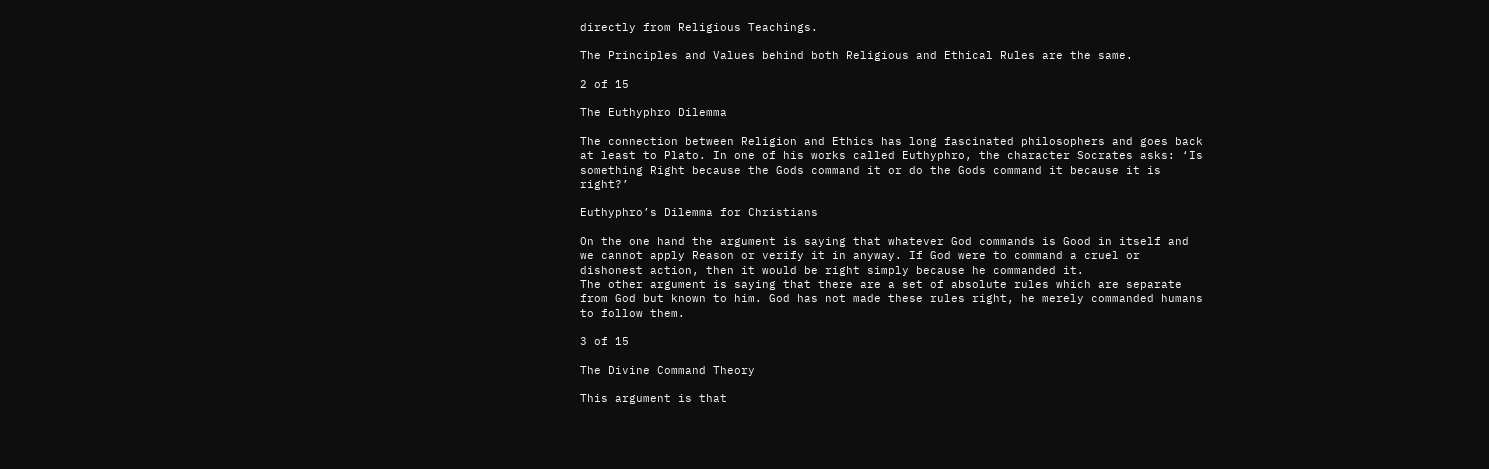directly from Religious Teachings.

The Principles and Values behind both Religious and Ethical Rules are the same.

2 of 15

The Euthyphro Dilemma

The connection between Religion and Ethics has long fascinated philosophers and goes back at least to Plato. In one of his works called Euthyphro, the character Socrates asks: ‘Is something Right because the Gods command it or do the Gods command it because it is right?’

Euthyphro’s Dilemma for Christians

On the one hand the argument is saying that whatever God commands is Good in itself and we cannot apply Reason or verify it in anyway. If God were to command a cruel or dishonest action, then it would be right simply because he commanded it.
The other argument is saying that there are a set of absolute rules which are separate from God but known to him. God has not made these rules right, he merely commanded humans to follow them.

3 of 15

The Divine Command Theory

This argument is that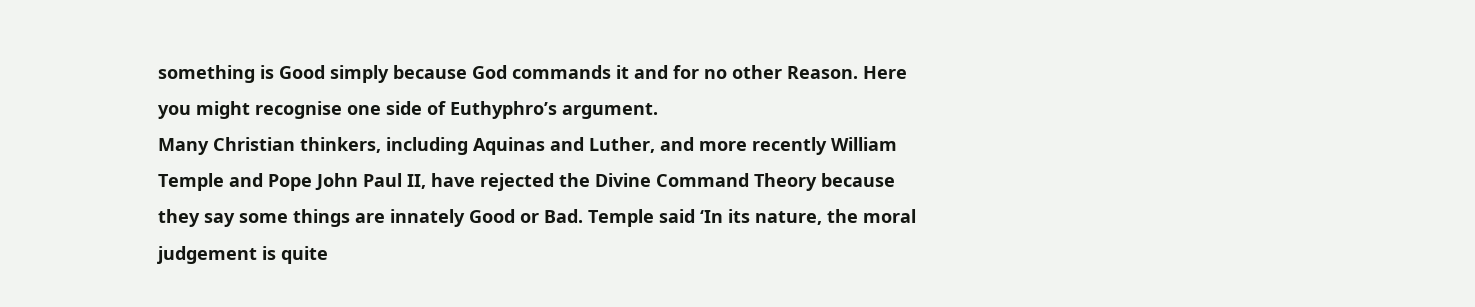something is Good simply because God commands it and for no other Reason. Here you might recognise one side of Euthyphro’s argument.
Many Christian thinkers, including Aquinas and Luther, and more recently William Temple and Pope John Paul II, have rejected the Divine Command Theory because they say some things are innately Good or Bad. Temple said ‘In its nature, the moral judgement is quite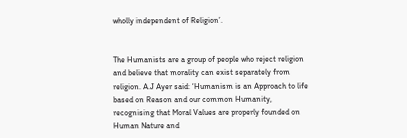wholly independent of Religion’.


The Humanists are a group of people who reject religion and believe that morality can exist separately from religion. A.J Ayer said: ‘Humanism is an Approach to life based on Reason and our common Humanity, recognising that Moral Values are properly founded on Human Nature and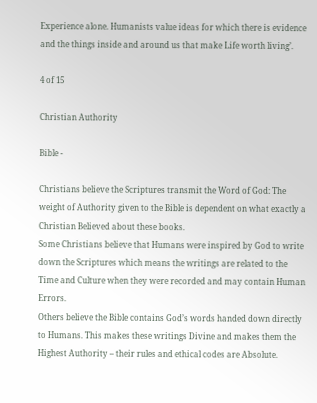Experience alone. Humanists value ideas for which there is evidence and the things inside and around us that make Life worth living’.

4 of 15

Christian Authority

Bible -

Christians believe the Scriptures transmit the Word of God: The weight of Authority given to the Bible is dependent on what exactly a Christian Believed about these books.
Some Christians believe that Humans were inspired by God to write down the Scriptures which means the writings are related to the Time and Culture when they were recorded and may contain Human Errors.
Others believe the Bible contains God’s words handed down directly to Humans. This makes these writings Divine and makes them the Highest Authority – their rules and ethical codes are Absolute.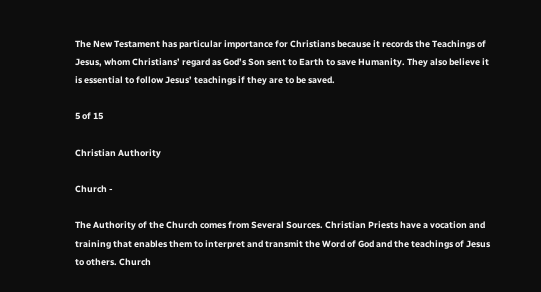The New Testament has particular importance for Christians because it records the Teachings of Jesus, whom Christians’ regard as God’s Son sent to Earth to save Humanity. They also believe it is essential to follow Jesus’ teachings if they are to be saved.

5 of 15

Christian Authority

Church -

The Authority of the Church comes from Several Sources. Christian Priests have a vocation and training that enables them to interpret and transmit the Word of God and the teachings of Jesus to others. Church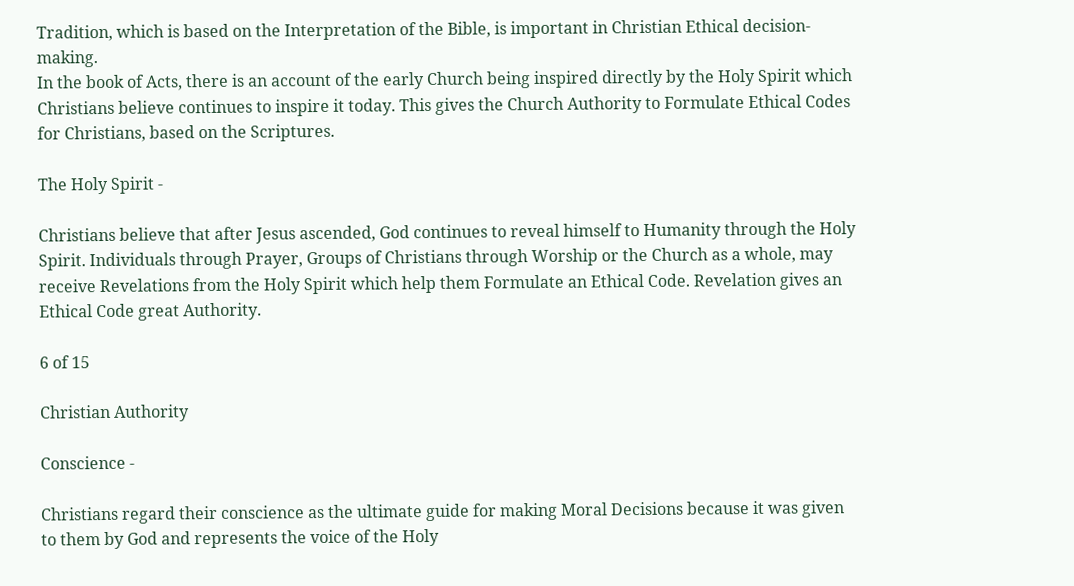Tradition, which is based on the Interpretation of the Bible, is important in Christian Ethical decision-making.
In the book of Acts, there is an account of the early Church being inspired directly by the Holy Spirit which Christians believe continues to inspire it today. This gives the Church Authority to Formulate Ethical Codes for Christians, based on the Scriptures.

The Holy Spirit -

Christians believe that after Jesus ascended, God continues to reveal himself to Humanity through the Holy Spirit. Individuals through Prayer, Groups of Christians through Worship or the Church as a whole, may receive Revelations from the Holy Spirit which help them Formulate an Ethical Code. Revelation gives an Ethical Code great Authority.

6 of 15

Christian Authority

Conscience -

Christians regard their conscience as the ultimate guide for making Moral Decisions because it was given to them by God and represents the voice of the Holy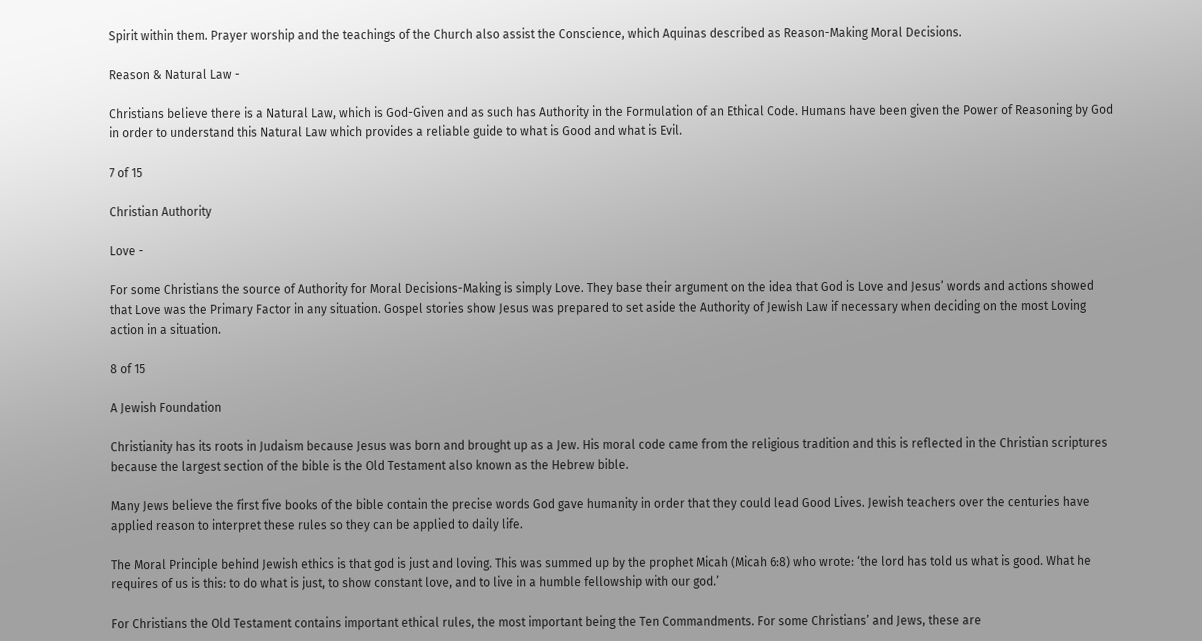Spirit within them. Prayer worship and the teachings of the Church also assist the Conscience, which Aquinas described as Reason-Making Moral Decisions.

Reason & Natural Law -

Christians believe there is a Natural Law, which is God-Given and as such has Authority in the Formulation of an Ethical Code. Humans have been given the Power of Reasoning by God in order to understand this Natural Law which provides a reliable guide to what is Good and what is Evil.

7 of 15

Christian Authority

Love -

For some Christians the source of Authority for Moral Decisions-Making is simply Love. They base their argument on the idea that God is Love and Jesus’ words and actions showed that Love was the Primary Factor in any situation. Gospel stories show Jesus was prepared to set aside the Authority of Jewish Law if necessary when deciding on the most Loving action in a situation.

8 of 15

A Jewish Foundation

Christianity has its roots in Judaism because Jesus was born and brought up as a Jew. His moral code came from the religious tradition and this is reflected in the Christian scriptures because the largest section of the bible is the Old Testament also known as the Hebrew bible.

Many Jews believe the first five books of the bible contain the precise words God gave humanity in order that they could lead Good Lives. Jewish teachers over the centuries have applied reason to interpret these rules so they can be applied to daily life.

The Moral Principle behind Jewish ethics is that god is just and loving. This was summed up by the prophet Micah (Micah 6:8) who wrote: ‘the lord has told us what is good. What he requires of us is this: to do what is just, to show constant love, and to live in a humble fellowship with our god.’

For Christians the Old Testament contains important ethical rules, the most important being the Ten Commandments. For some Christians’ and Jews, these are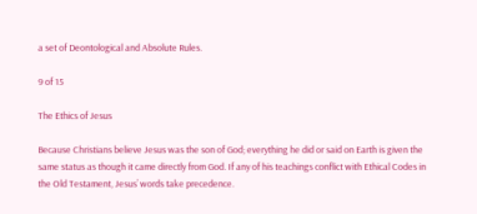a set of Deontological and Absolute Rules.

9 of 15

The Ethics of Jesus

Because Christians believe Jesus was the son of God; everything he did or said on Earth is given the same status as though it came directly from God. If any of his teachings conflict with Ethical Codes in the Old Testament, Jesus’ words take precedence.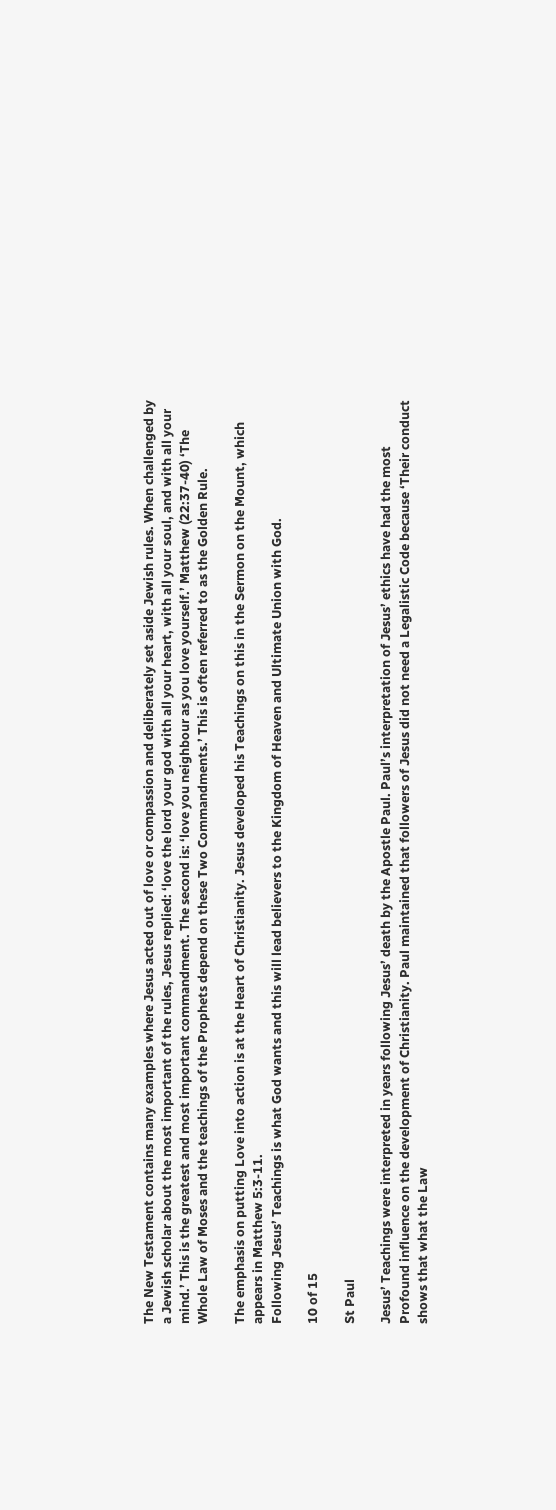The New Testament contains many examples where Jesus acted out of love or compassion and deliberately set aside Jewish rules. When challenged by a Jewish scholar about the most important of the rules, Jesus replied: ‘love the lord your god with all your heart, with all your soul, and with all your mind.’ This is the greatest and most important commandment. The second is: ‘love you neighbour as you love yourself.’ Matthew (22:37-40) ‘The Whole Law of Moses and the teachings of the Prophets depend on these Two Commandments.’ This is often referred to as the Golden Rule.

The emphasis on putting Love into action is at the Heart of Christianity. Jesus developed his Teachings on this in the Sermon on the Mount, which appears in Matthew 5:3-11.
Following Jesus’ Teachings is what God wants and this will lead believers to the Kingdom of Heaven and Ultimate Union with God.

10 of 15

St Paul

Jesus’ Teachings were interpreted in years following Jesus’ death by the Apostle Paul. Paul’s interpretation of Jesus’ ethics have had the most Profound influence on the development of Christianity. Paul maintained that followers of Jesus did not need a Legalistic Code because ‘Their conduct shows that what the Law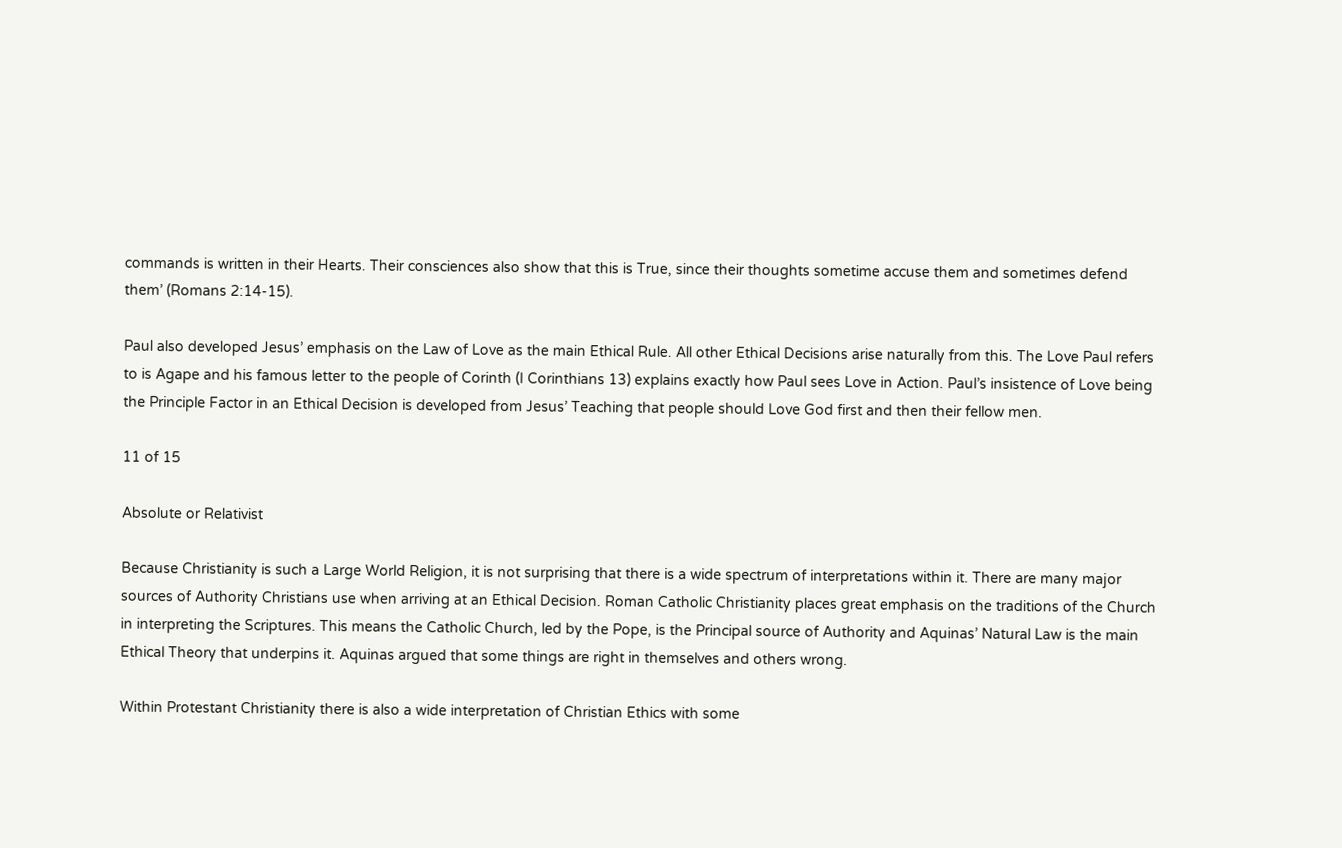commands is written in their Hearts. Their consciences also show that this is True, since their thoughts sometime accuse them and sometimes defend them’ (Romans 2:14-15).

Paul also developed Jesus’ emphasis on the Law of Love as the main Ethical Rule. All other Ethical Decisions arise naturally from this. The Love Paul refers to is Agape and his famous letter to the people of Corinth (I Corinthians 13) explains exactly how Paul sees Love in Action. Paul’s insistence of Love being the Principle Factor in an Ethical Decision is developed from Jesus’ Teaching that people should Love God first and then their fellow men.

11 of 15

Absolute or Relativist

Because Christianity is such a Large World Religion, it is not surprising that there is a wide spectrum of interpretations within it. There are many major sources of Authority Christians use when arriving at an Ethical Decision. Roman Catholic Christianity places great emphasis on the traditions of the Church in interpreting the Scriptures. This means the Catholic Church, led by the Pope, is the Principal source of Authority and Aquinas’ Natural Law is the main Ethical Theory that underpins it. Aquinas argued that some things are right in themselves and others wrong.

Within Protestant Christianity there is also a wide interpretation of Christian Ethics with some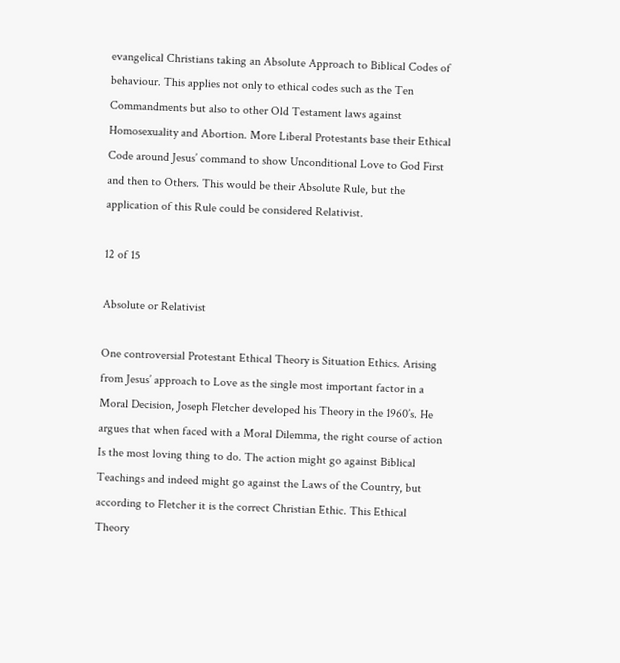evangelical Christians taking an Absolute Approach to Biblical Codes of behaviour. This applies not only to ethical codes such as the Ten Commandments but also to other Old Testament laws against Homosexuality and Abortion. More Liberal Protestants base their Ethical Code around Jesus’ command to show Unconditional Love to God First and then to Others. This would be their Absolute Rule, but the application of this Rule could be considered Relativist.

12 of 15

Absolute or Relativist

One controversial Protestant Ethical Theory is Situation Ethics. Arising from Jesus’ approach to Love as the single most important factor in a Moral Decision, Joseph Fletcher developed his Theory in the 1960’s. He argues that when faced with a Moral Dilemma, the right course of action Is the most loving thing to do. The action might go against Biblical Teachings and indeed might go against the Laws of the Country, but according to Fletcher it is the correct Christian Ethic. This Ethical Theory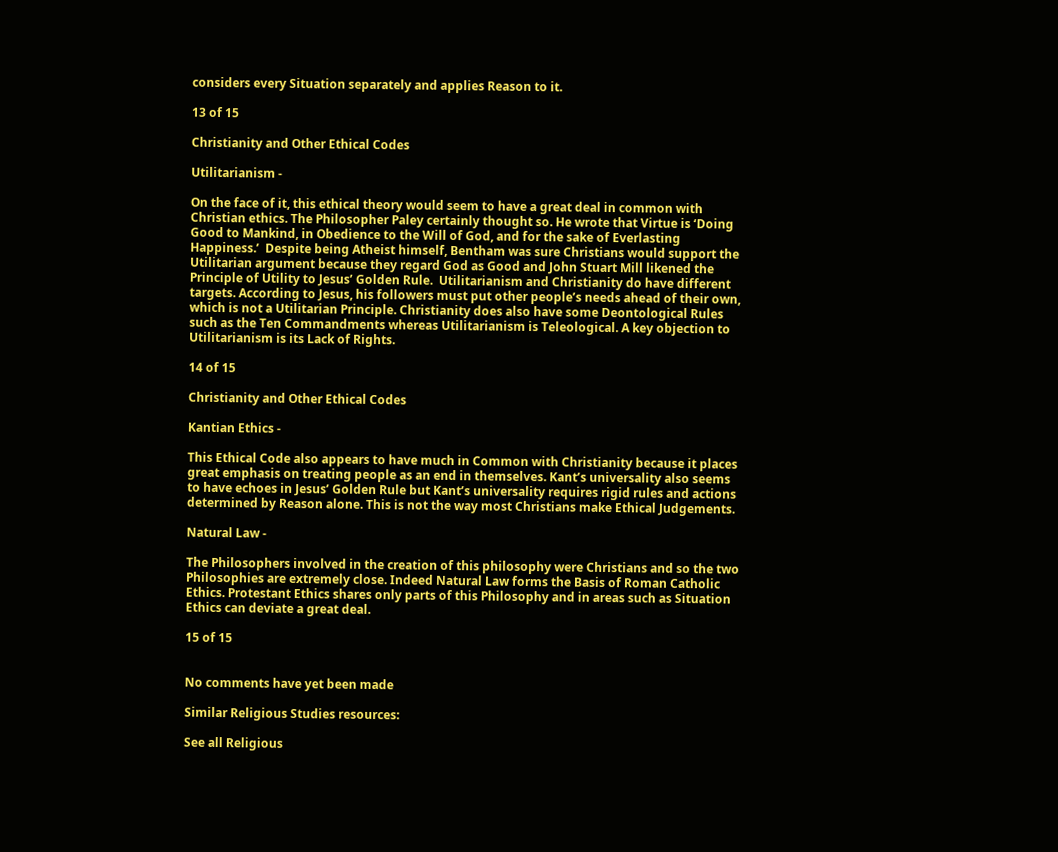considers every Situation separately and applies Reason to it.

13 of 15

Christianity and Other Ethical Codes

Utilitarianism -

On the face of it, this ethical theory would seem to have a great deal in common with Christian ethics. The Philosopher Paley certainly thought so. He wrote that Virtue is ‘Doing Good to Mankind, in Obedience to the Will of God, and for the sake of Everlasting Happiness.’  Despite being Atheist himself, Bentham was sure Christians would support the Utilitarian argument because they regard God as Good and John Stuart Mill likened the Principle of Utility to Jesus’ Golden Rule.  Utilitarianism and Christianity do have different targets. According to Jesus, his followers must put other people’s needs ahead of their own, which is not a Utilitarian Principle. Christianity does also have some Deontological Rules such as the Ten Commandments whereas Utilitarianism is Teleological. A key objection to Utilitarianism is its Lack of Rights.

14 of 15

Christianity and Other Ethical Codes

Kantian Ethics -

This Ethical Code also appears to have much in Common with Christianity because it places great emphasis on treating people as an end in themselves. Kant’s universality also seems to have echoes in Jesus’ Golden Rule but Kant’s universality requires rigid rules and actions determined by Reason alone. This is not the way most Christians make Ethical Judgements.

Natural Law -

The Philosophers involved in the creation of this philosophy were Christians and so the two Philosophies are extremely close. Indeed Natural Law forms the Basis of Roman Catholic Ethics. Protestant Ethics shares only parts of this Philosophy and in areas such as Situation Ethics can deviate a great deal.

15 of 15


No comments have yet been made

Similar Religious Studies resources:

See all Religious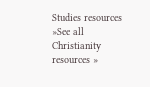Studies resources »See all Christianity resources »